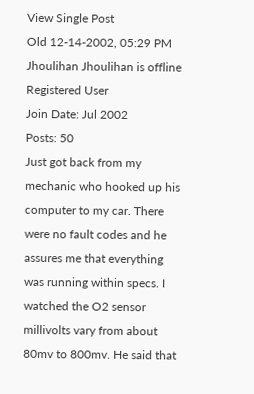View Single Post
Old 12-14-2002, 05:29 PM
Jhoulihan Jhoulihan is offline
Registered User
Join Date: Jul 2002
Posts: 50
Just got back from my mechanic who hooked up his computer to my car. There were no fault codes and he assures me that everything was running within specs. I watched the O2 sensor millivolts vary from about 80mv to 800mv. He said that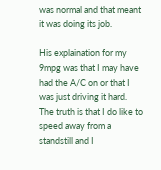was normal and that meant it was doing its job.

His explaination for my 9mpg was that I may have had the A/C on or that I was just driving it hard. The truth is that I do like to speed away from a standstill and I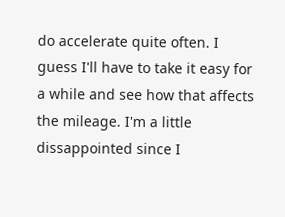do accelerate quite often. I guess I'll have to take it easy for a while and see how that affects the mileage. I'm a little dissappointed since I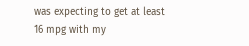was expecting to get at least 16 mpg with my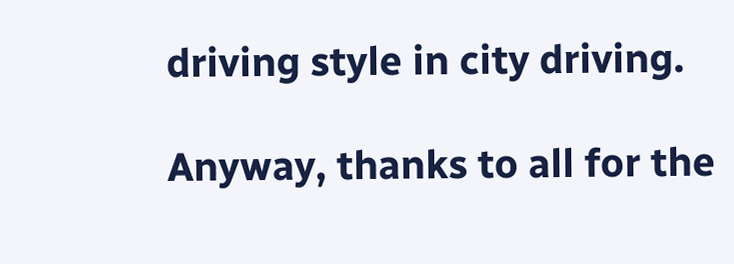driving style in city driving.

Anyway, thanks to all for the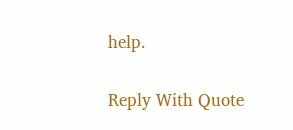help.

Reply With Quote